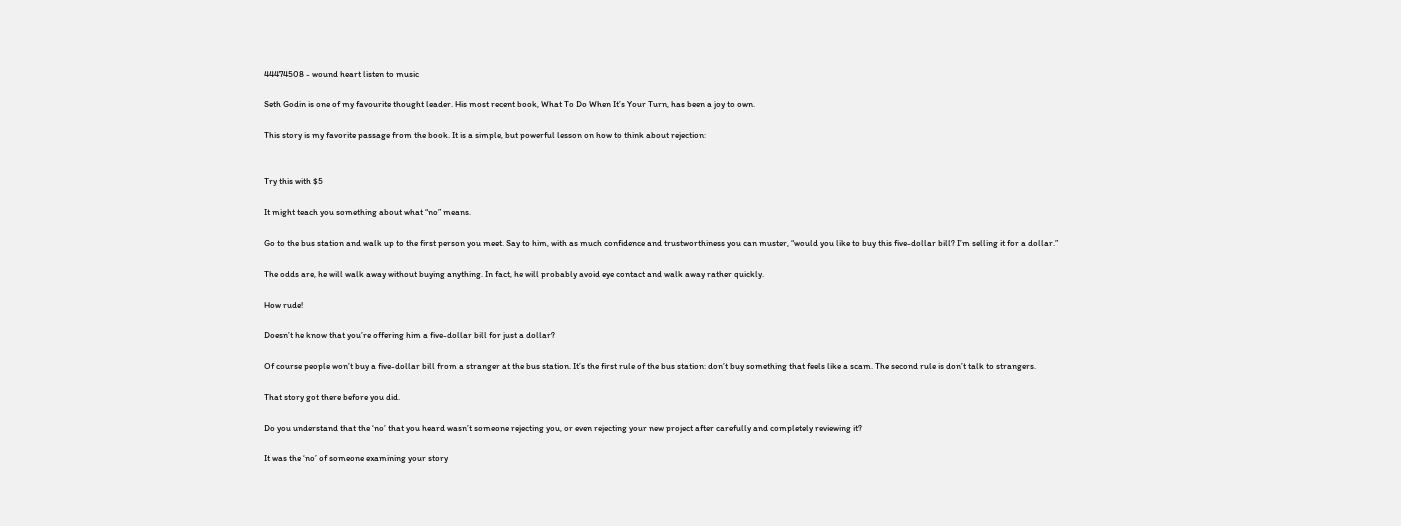44474508 - wound heart listen to music

Seth Godin is one of my favourite thought leader. His most recent book, What To Do When It’s Your Turn, has been a joy to own.

This story is my favorite passage from the book. It is a simple, but powerful lesson on how to think about rejection:


Try this with $5

It might teach you something about what “no” means.

Go to the bus station and walk up to the first person you meet. Say to him, with as much confidence and trustworthiness you can muster, “would you like to buy this five-dollar bill? I’m selling it for a dollar.”

The odds are, he will walk away without buying anything. In fact, he will probably avoid eye contact and walk away rather quickly.

How rude!

Doesn’t he know that you’re offering him a five-dollar bill for just a dollar?

Of course people won’t buy a five-dollar bill from a stranger at the bus station. It’s the first rule of the bus station: don’t buy something that feels like a scam. The second rule is don’t talk to strangers.

That story got there before you did.

Do you understand that the ‘no’ that you heard wasn’t someone rejecting you, or even rejecting your new project after carefully and completely reviewing it?

It was the ‘no’ of someone examining your story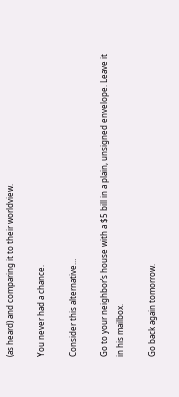(as heard) and comparing it to their worldview.

You never had a chance.

Consider this alternative…

Go to your neighbor’s house with a $5 bill in a plain, unsigned envelope. Leave it in his mailbox.

Go back again tomorrow.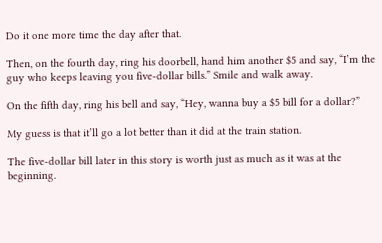Do it one more time the day after that.

Then, on the fourth day, ring his doorbell, hand him another $5 and say, “I’m the guy who keeps leaving you five-dollar bills.” Smile and walk away.

On the fifth day, ring his bell and say, “Hey, wanna buy a $5 bill for a dollar?”

My guess is that it’ll go a lot better than it did at the train station.

The five-dollar bill later in this story is worth just as much as it was at the beginning.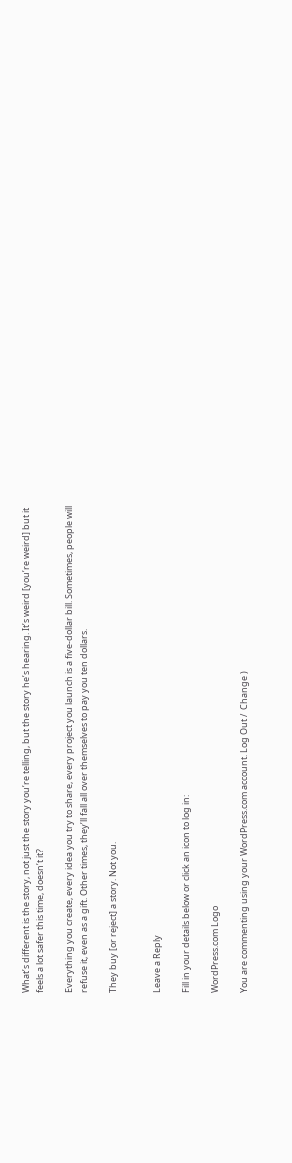What’s different is the story, not just the story you’re telling, but the story he’s hearing. It’s weird [you’re weird] but it feels a lot safer this time, doesn’t it?

Everything you create, every idea you try to share, every project you launch is a five-dollar bill. Sometimes, people will refuse it, even as a gift. Other times, they’ll fall all over themselves to pay you ten dollars.

They buy [or reject] a story. Not you.


Leave a Reply

Fill in your details below or click an icon to log in:

WordPress.com Logo

You are commenting using your WordPress.com account. Log Out /  Change )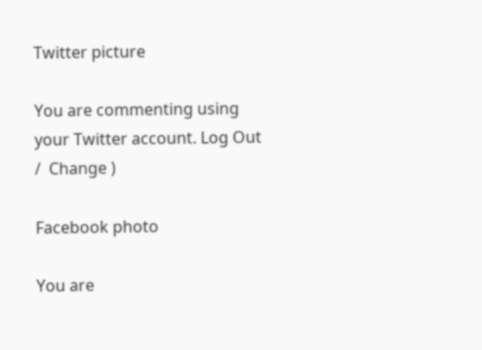Twitter picture

You are commenting using your Twitter account. Log Out /  Change )

Facebook photo

You are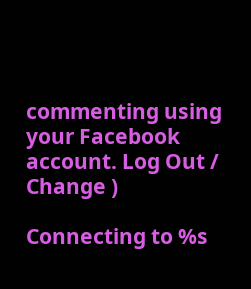commenting using your Facebook account. Log Out /  Change )

Connecting to %s